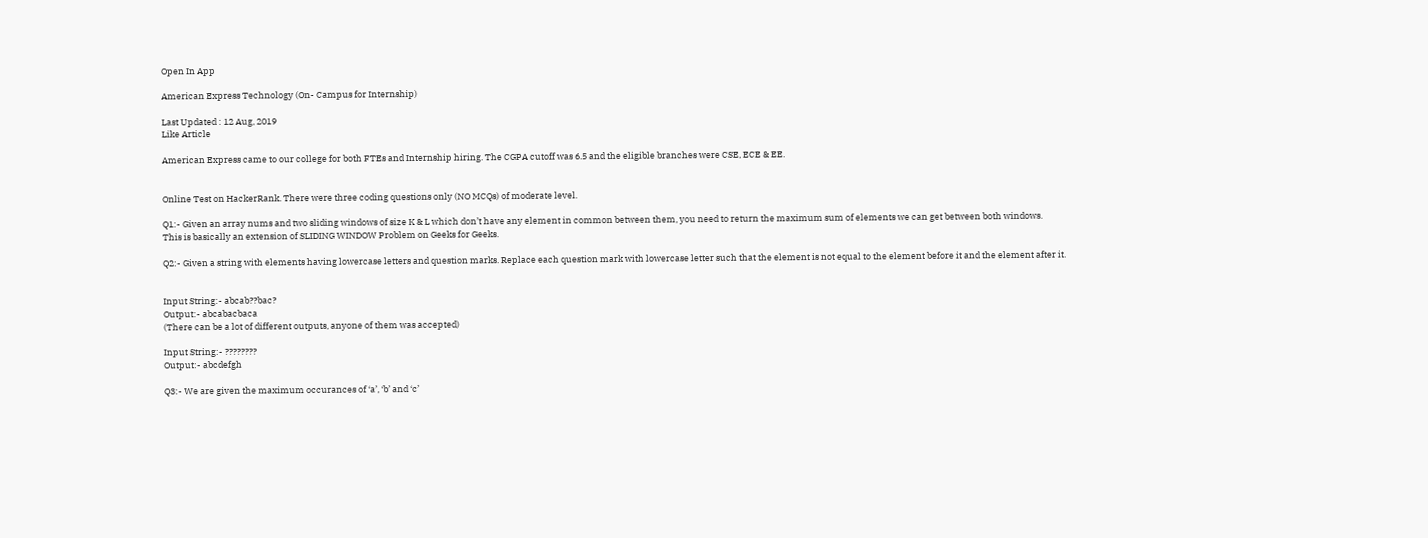Open In App

American Express Technology (On- Campus for Internship)

Last Updated : 12 Aug, 2019
Like Article

American Express came to our college for both FTEs and Internship hiring. The CGPA cutoff was 6.5 and the eligible branches were CSE, ECE & EE.


Online Test on HackerRank. There were three coding questions only (NO MCQs) of moderate level.

Q1:- Given an array nums and two sliding windows of size K & L which don’t have any element in common between them, you need to return the maximum sum of elements we can get between both windows.
This is basically an extension of SLIDING WINDOW Problem on Geeks for Geeks.

Q2:- Given a string with elements having lowercase letters and question marks. Replace each question mark with lowercase letter such that the element is not equal to the element before it and the element after it.


Input String:- abcab??bac?
Output:- abcabacbaca
(There can be a lot of different outputs, anyone of them was accepted)

Input String:- ????????
Output:- abcdefgh

Q3:- We are given the maximum occurances of ‘a’, ‘b’ and ‘c’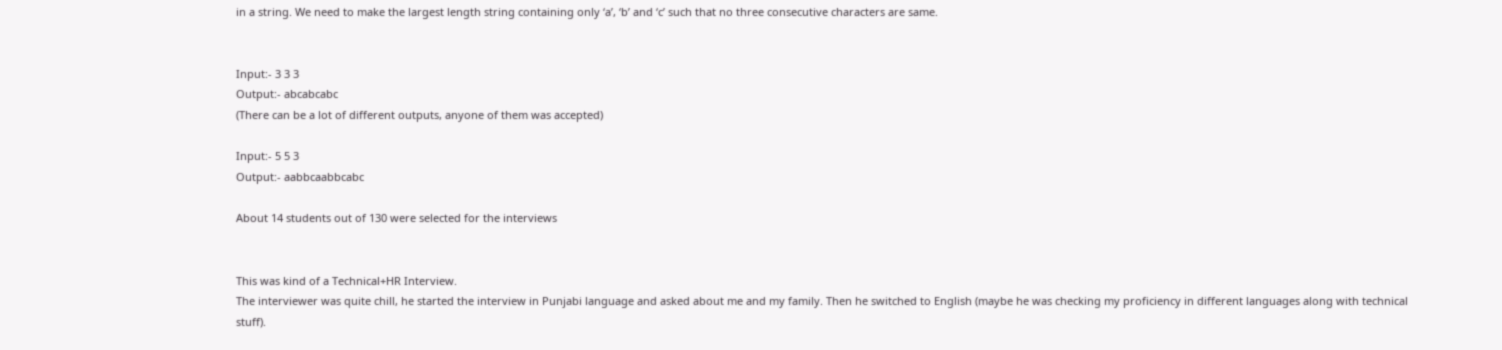in a string. We need to make the largest length string containing only ‘a’, ‘b’ and ‘c’ such that no three consecutive characters are same.


Input:- 3 3 3
Output:- abcabcabc
(There can be a lot of different outputs, anyone of them was accepted)

Input:- 5 5 3
Output:- aabbcaabbcabc

About 14 students out of 130 were selected for the interviews


This was kind of a Technical+HR Interview.
The interviewer was quite chill, he started the interview in Punjabi language and asked about me and my family. Then he switched to English (maybe he was checking my proficiency in different languages along with technical stuff).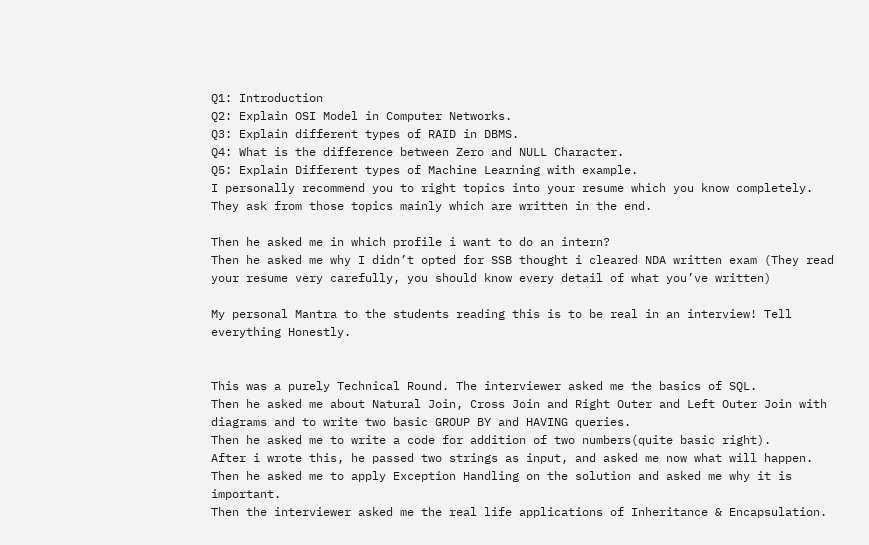Q1: Introduction
Q2: Explain OSI Model in Computer Networks.
Q3: Explain different types of RAID in DBMS.
Q4: What is the difference between Zero and NULL Character.
Q5: Explain Different types of Machine Learning with example.
I personally recommend you to right topics into your resume which you know completely. They ask from those topics mainly which are written in the end.

Then he asked me in which profile i want to do an intern?
Then he asked me why I didn’t opted for SSB thought i cleared NDA written exam (They read your resume very carefully, you should know every detail of what you’ve written)

My personal Mantra to the students reading this is to be real in an interview! Tell everything Honestly.


This was a purely Technical Round. The interviewer asked me the basics of SQL.
Then he asked me about Natural Join, Cross Join and Right Outer and Left Outer Join with diagrams and to write two basic GROUP BY and HAVING queries.
Then he asked me to write a code for addition of two numbers(quite basic right).
After i wrote this, he passed two strings as input, and asked me now what will happen.
Then he asked me to apply Exception Handling on the solution and asked me why it is important.
Then the interviewer asked me the real life applications of Inheritance & Encapsulation.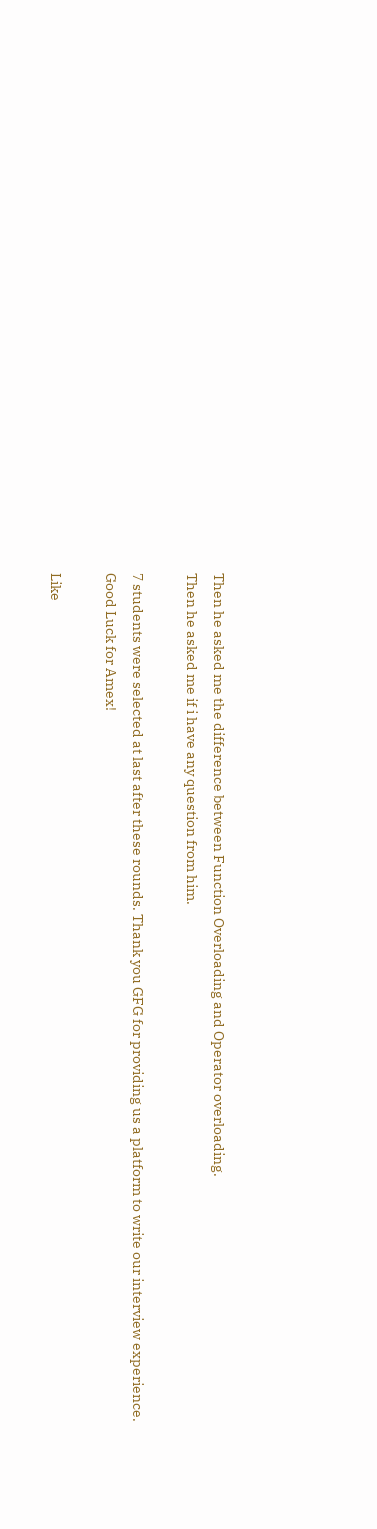Then he asked me the difference between Function Overloading and Operator overloading.
Then he asked me if i have any question from him.

7 students were selected at last after these rounds. Thank you GFG for providing us a platform to write our interview experience.
Good Luck for Amex!

Like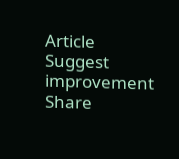Article
Suggest improvement
Share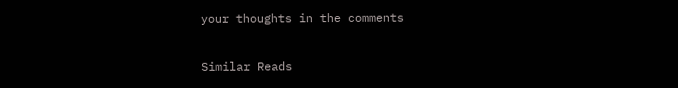your thoughts in the comments

Similar Reads